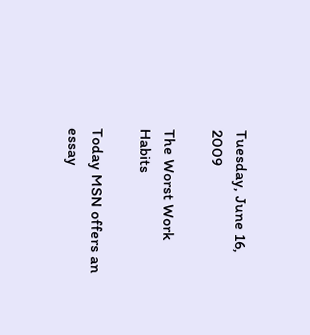Tuesday, June 16, 2009

The Worst Work Habits

Today MSN offers an essay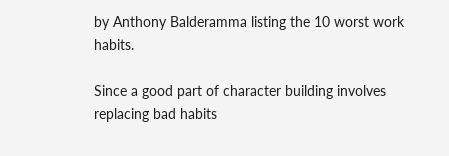by Anthony Balderamma listing the 10 worst work habits.

Since a good part of character building involves replacing bad habits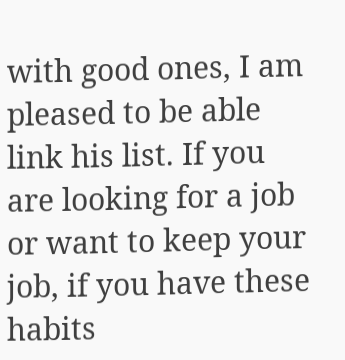with good ones, I am pleased to be able link his list. If you are looking for a job or want to keep your job, if you have these habits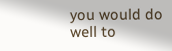you would do well to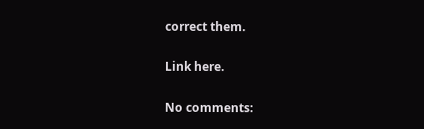correct them.

Link here.

No comments: